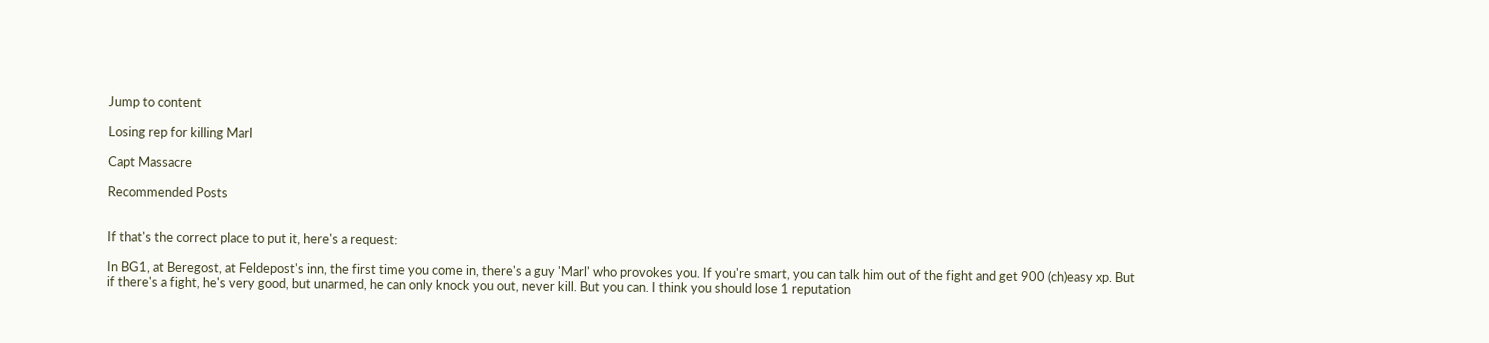Jump to content

Losing rep for killing Marl

Capt Massacre

Recommended Posts


If that's the correct place to put it, here's a request:

In BG1, at Beregost, at Feldepost's inn, the first time you come in, there's a guy 'Marl' who provokes you. If you're smart, you can talk him out of the fight and get 900 (ch)easy xp. But if there's a fight, he's very good, but unarmed, he can only knock you out, never kill. But you can. I think you should lose 1 reputation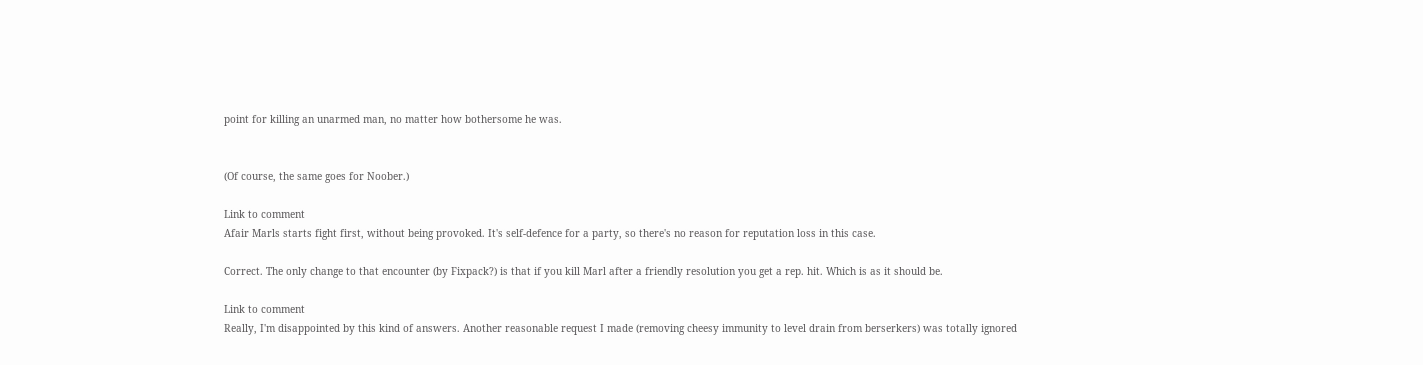point for killing an unarmed man, no matter how bothersome he was.


(Of course, the same goes for Noober.)

Link to comment
Afair Marls starts fight first, without being provoked. It's self-defence for a party, so there's no reason for reputation loss in this case.

Correct. The only change to that encounter (by Fixpack?) is that if you kill Marl after a friendly resolution you get a rep. hit. Which is as it should be.

Link to comment
Really, I'm disappointed by this kind of answers. Another reasonable request I made (removing cheesy immunity to level drain from berserkers) was totally ignored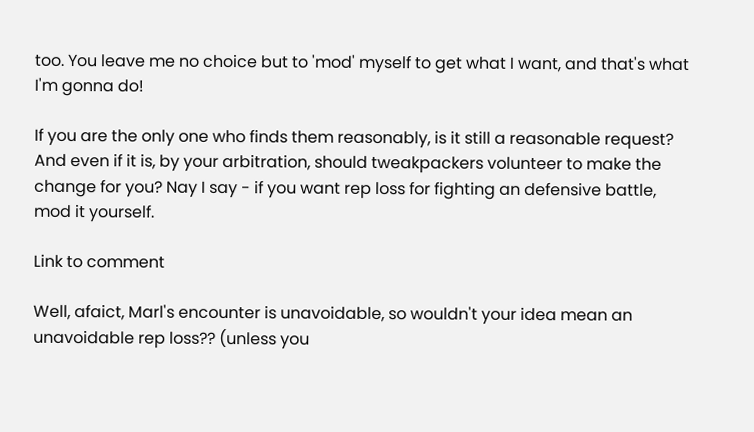too. You leave me no choice but to 'mod' myself to get what I want, and that's what I'm gonna do!

If you are the only one who finds them reasonably, is it still a reasonable request? And even if it is, by your arbitration, should tweakpackers volunteer to make the change for you? Nay I say - if you want rep loss for fighting an defensive battle, mod it yourself.

Link to comment

Well, afaict, Marl's encounter is unavoidable, so wouldn't your idea mean an unavoidable rep loss?? (unless you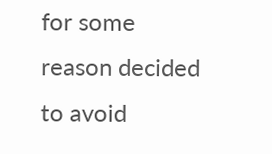for some reason decided to avoid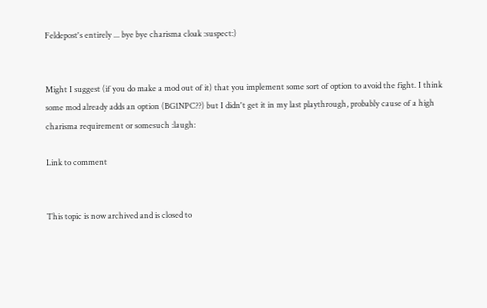Feldepost's entirely ... bye bye charisma cloak :suspect:)


Might I suggest (if you do make a mod out of it) that you implement some sort of option to avoid the fight. I think some mod already adds an option (BG1NPC??) but I didn't get it in my last playthrough, probably cause of a high charisma requirement or somesuch :laugh:

Link to comment


This topic is now archived and is closed to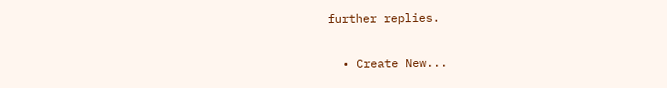further replies.

  • Create New...